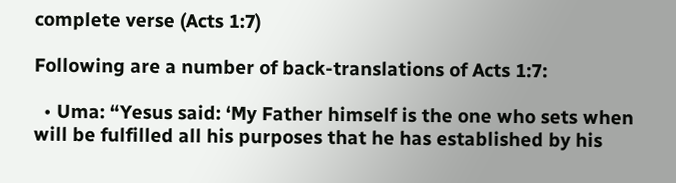complete verse (Acts 1:7)

Following are a number of back-translations of Acts 1:7:

  • Uma: “Yesus said: ‘My Father himself is the one who sets when will be fulfilled all his purposes that he has established by his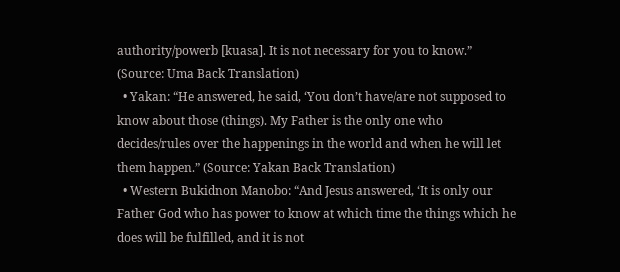authority/powerb [kuasa]. It is not necessary for you to know.” (Source: Uma Back Translation)
  • Yakan: “He answered, he said, ‘You don’t have/are not supposed to know about those (things). My Father is the only one who decides/rules over the happenings in the world and when he will let them happen.” (Source: Yakan Back Translation)
  • Western Bukidnon Manobo: “And Jesus answered, ‘It is only our Father God who has power to know at which time the things which he does will be fulfilled, and it is not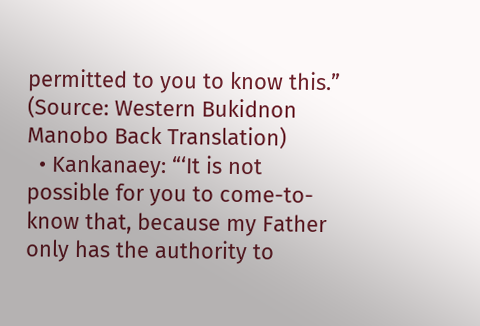permitted to you to know this.” (Source: Western Bukidnon Manobo Back Translation)
  • Kankanaey: “‘It is not possible for you to come-to-know that, because my Father only has the authority to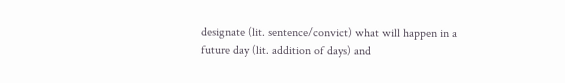designate (lit. sentence/convict) what will happen in a future day (lit. addition of days) and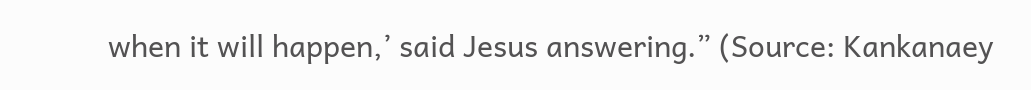when it will happen,’ said Jesus answering.” (Source: Kankanaey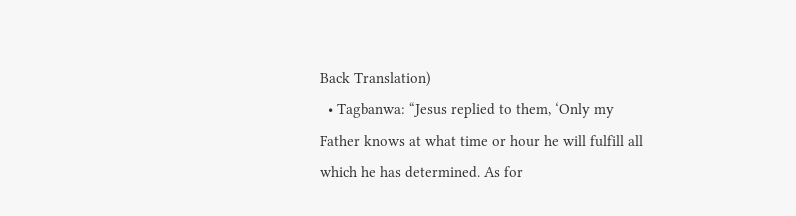Back Translation)
  • Tagbanwa: “Jesus replied to them, ‘Only my Father knows at what time or hour he will fulfill all which he has determined. As for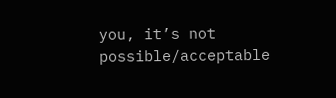you, it’s not possible/acceptable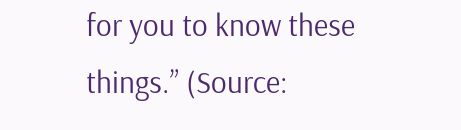for you to know these things.” (Source: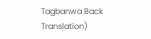Tagbanwa Back Translation)